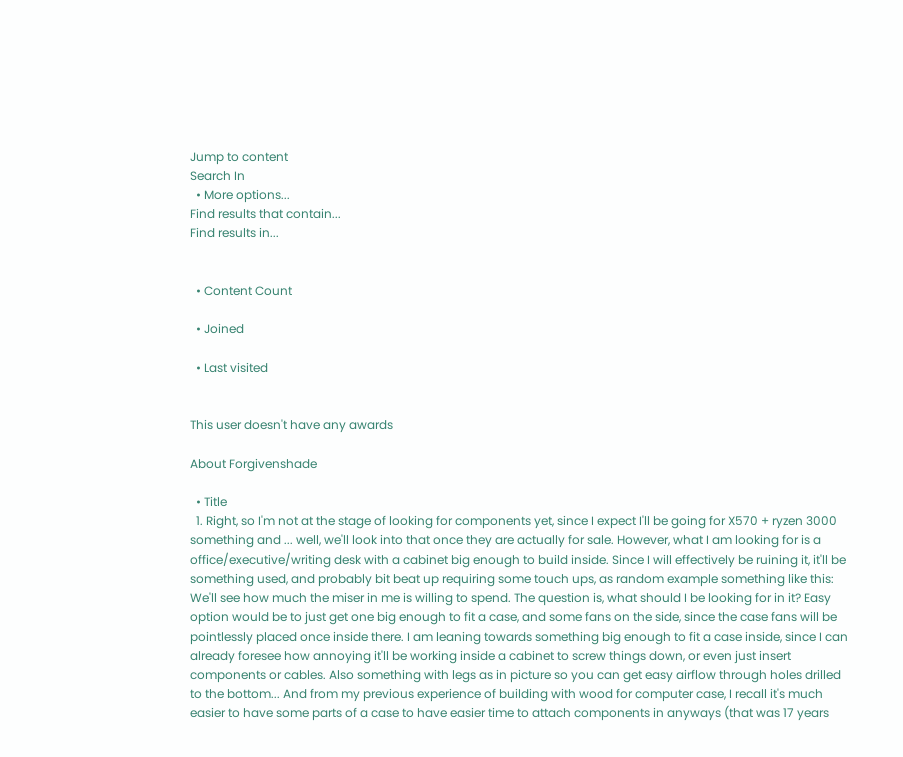Jump to content
Search In
  • More options...
Find results that contain...
Find results in...


  • Content Count

  • Joined

  • Last visited


This user doesn't have any awards

About Forgivenshade

  • Title
  1. Right, so I'm not at the stage of looking for components yet, since I expect I'll be going for X570 + ryzen 3000 something and ... well, we'll look into that once they are actually for sale. However, what I am looking for is a office/executive/writing desk with a cabinet big enough to build inside. Since I will effectively be ruining it, it'll be something used, and probably bit beat up requiring some touch ups, as random example something like this: We'll see how much the miser in me is willing to spend. The question is, what should I be looking for in it? Easy option would be to just get one big enough to fit a case, and some fans on the side, since the case fans will be pointlessly placed once inside there. I am leaning towards something big enough to fit a case inside, since I can already foresee how annoying it'll be working inside a cabinet to screw things down, or even just insert components or cables. Also something with legs as in picture so you can get easy airflow through holes drilled to the bottom... And from my previous experience of building with wood for computer case, I recall it's much easier to have some parts of a case to have easier time to attach components in anyways (that was 17 years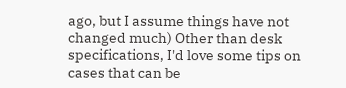ago, but I assume things have not changed much) Other than desk specifications, I'd love some tips on cases that can be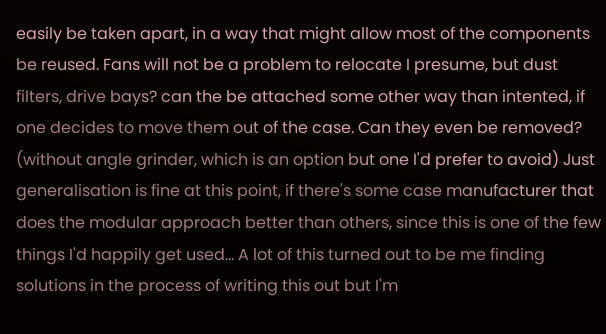easily be taken apart, in a way that might allow most of the components be reused. Fans will not be a problem to relocate I presume, but dust filters, drive bays? can the be attached some other way than intented, if one decides to move them out of the case. Can they even be removed? (without angle grinder, which is an option but one I'd prefer to avoid) Just generalisation is fine at this point, if there's some case manufacturer that does the modular approach better than others, since this is one of the few things I'd happily get used... A lot of this turned out to be me finding solutions in the process of writing this out but I'm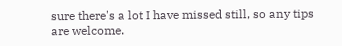sure there's a lot I have missed still, so any tips are welcome.